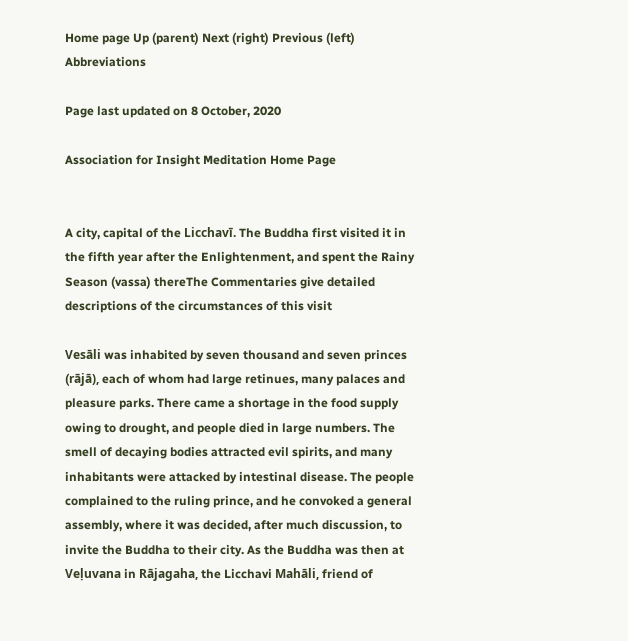Home page Up (parent) Next (right) Previous (left) Abbreviations

Page last updated on 8 October, 2020

Association for Insight Meditation Home Page


A city, capital of the Licchavī. The Buddha first visited it in the fifth year after the Enlightenment, and spent the Rainy Season (vassa) thereThe Commentaries give detailed descriptions of the circumstances of this visit

Vesāli was inhabited by seven thousand and seven princes (rājā), each of whom had large retinues, many palaces and pleasure parks. There came a shortage in the food supply owing to drought, and people died in large numbers. The smell of decaying bodies attracted evil spirits, and many inhabitants were attacked by intestinal disease. The people complained to the ruling prince, and he convoked a general assembly, where it was decided, after much discussion, to invite the Buddha to their city. As the Buddha was then at Veḷuvana in Rājagaha, the Licchavi Mahāli, friend of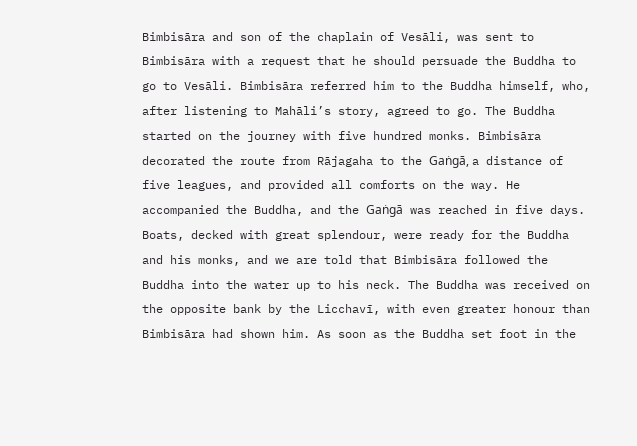Bimbisāra and son of the chaplain of Vesāli, was sent to Bimbisāra with a request that he should persuade the Buddha to go to Vesāli. Bimbisāra referred him to the Buddha himself, who, after listening to Mahāli’s story, agreed to go. The Buddha started on the journey with five hundred monks. Bimbisāra decorated the route from Rājagaha to the Gaṅgā, a distance of five leagues, and provided all comforts on the way. He accompanied the Buddha, and the Gaṅgā was reached in five days. Boats, decked with great splendour, were ready for the Buddha and his monks, and we are told that Bimbisāra followed the Buddha into the water up to his neck. The Buddha was received on the opposite bank by the Licchavī, with even greater honour than Bimbisāra had shown him. As soon as the Buddha set foot in the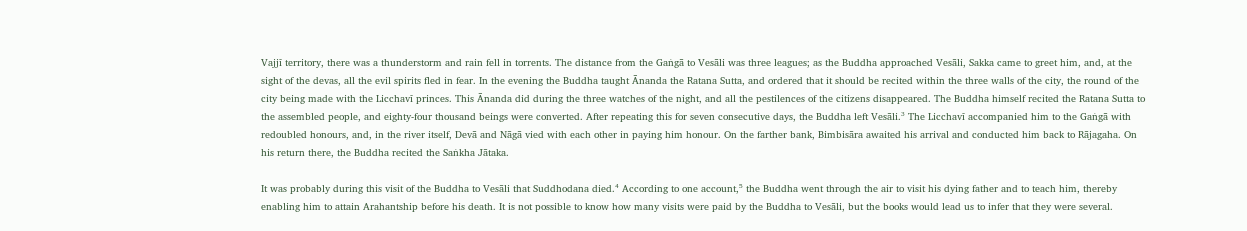Vajjī territory, there was a thunderstorm and rain fell in torrents. The distance from the Gaṅgā to Vesāli was three leagues; as the Buddha approached Vesāli, Sakka came to greet him, and, at the sight of the devas, all the evil spirits fled in fear. In the evening the Buddha taught Ānanda the Ratana Sutta, and ordered that it should be recited within the three walls of the city, the round of the city being made with the Licchavī princes. This Ānanda did during the three watches of the night, and all the pestilences of the citizens disappeared. The Buddha himself recited the Ratana Sutta to the assembled people, and eighty-four thousand beings were converted. After repeating this for seven consecutive days, the Buddha left Vesāli.³ The Licchavī accompanied him to the Gaṅgā with redoubled honours, and, in the river itself, Devā and Nāgā vied with each other in paying him honour. On the farther bank, Bimbisāra awaited his arrival and conducted him back to Rājagaha. On his return there, the Buddha recited the Saṅkha Jātaka.

It was probably during this visit of the Buddha to Vesāli that Suddhodana died.⁴ According to one account,⁵ the Buddha went through the air to visit his dying father and to teach him, thereby enabling him to attain Arahantship before his death. It is not possible to know how many visits were paid by the Buddha to Vesāli, but the books would lead us to infer that they were several.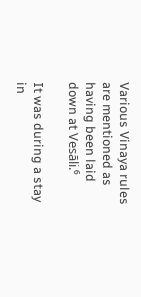Various Vinaya rules are mentioned as having been laid down at Vesāli.⁶

It was during a stay in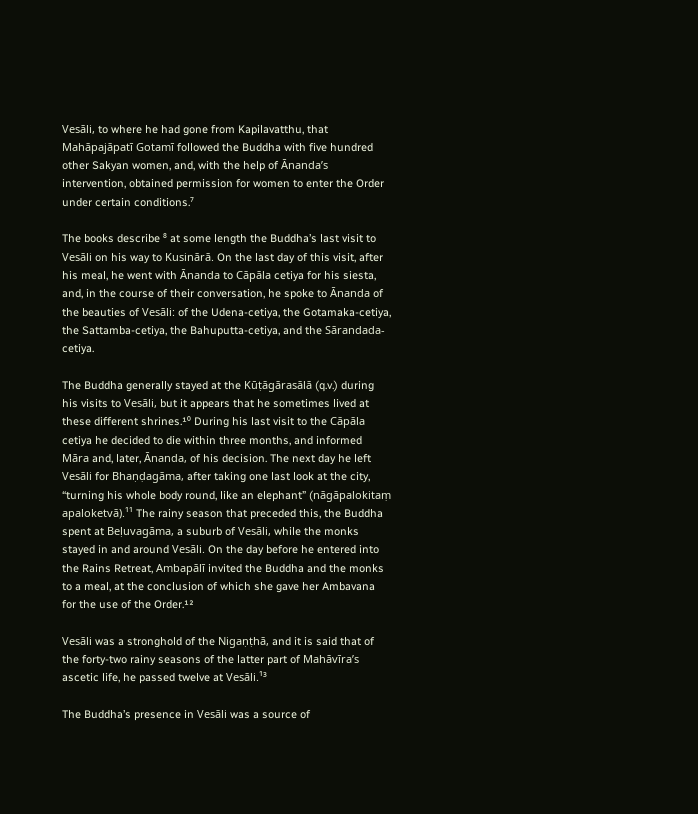Vesāli, to where he had gone from Kapilavatthu, that Mahāpajāpatī Gotamī followed the Buddha with five hundred other Sakyan women, and, with the help of Ānanda’s intervention, obtained permission for women to enter the Order under certain conditions.⁷

The books describe ⁸ at some length the Buddha’s last visit to Vesāli on his way to Kusinārā. On the last day of this visit, after his meal, he went with Ānanda to Cāpāla cetiya for his siesta, and, in the course of their conversation, he spoke to Ānanda of the beauties of Vesāli: of the Udena-cetiya, the Gotamaka-cetiya, the Sattamba-cetiya, the Bahuputta-cetiya, and the Sārandada-cetiya.

The Buddha generally stayed at the Kūṭāgārasālā (q.v.) during his visits to Vesāli, but it appears that he sometimes lived at these different shrines.¹⁰ During his last visit to the Cāpāla cetiya he decided to die within three months, and informed Māra and, later, Ānanda, of his decision. The next day he left Vesāli for Bhaṇḍagāma, after taking one last look at the city, “turning his whole body round, like an elephant” (nāgāpalokitaṃ apaloketvā).¹¹ The rainy season that preceded this, the Buddha spent at Beḷuvagāma, a suburb of Vesāli, while the monks stayed in and around Vesāli. On the day before he entered into the Rains Retreat, Ambapālī invited the Buddha and the monks to a meal, at the conclusion of which she gave her Ambavana for the use of the Order.¹²

Vesāli was a stronghold of the Nigaṇṭhā, and it is said that of the forty-two rainy seasons of the latter part of Mahāvīra’s ascetic life, he passed twelve at Vesāli.¹³

The Buddha’s presence in Vesāli was a source of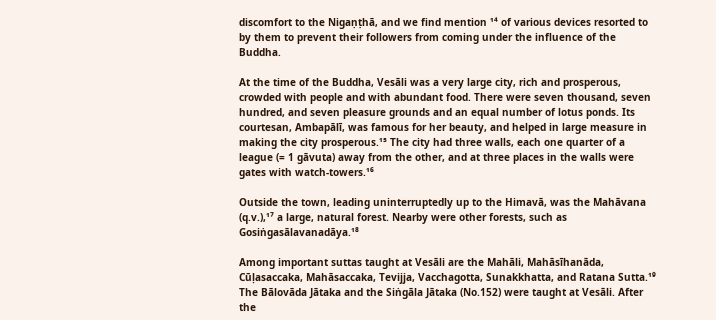discomfort to the Nigaṇṭhā, and we find mention ¹⁴ of various devices resorted to by them to prevent their followers from coming under the influence of the Buddha.

At the time of the Buddha, Vesāli was a very large city, rich and prosperous, crowded with people and with abundant food. There were seven thousand, seven hundred, and seven pleasure grounds and an equal number of lotus ponds. Its courtesan, Ambapālī, was famous for her beauty, and helped in large measure in making the city prosperous.¹⁵ The city had three walls, each one quarter of a league (= 1 gāvuta) away from the other, and at three places in the walls were gates with watch-towers.¹⁶

Outside the town, leading uninterruptedly up to the Himavā, was the Mahāvana (q.v.),¹⁷ a large, natural forest. Nearby were other forests, such as Gosiṅgasālavanadāya.¹⁸

Among important suttas taught at Vesāli are the Mahāli, Mahāsīhanāda, Cūḷasaccaka, Mahāsaccaka, Tevijja, Vacchagotta, Sunakkhatta, and Ratana Sutta.¹⁹ The Bālovāda Jātaka and the Siṅgāla Jātaka (No.152) were taught at Vesāli. After the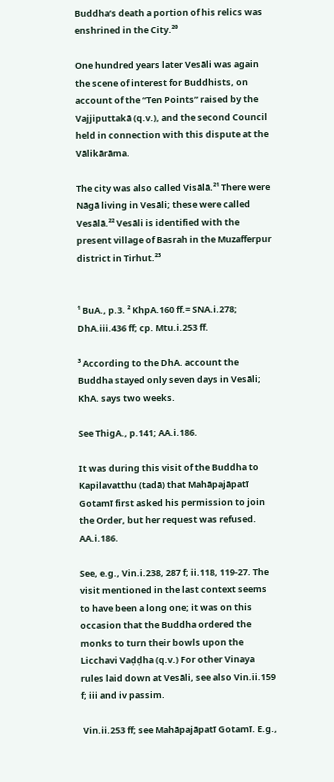Buddha’s death a portion of his relics was enshrined in the City.²⁰

One hundred years later Vesāli was again the scene of interest for Buddhists, on account of the “Ten Points” raised by the Vajjiputtakā (q.v.), and the second Council held in connection with this dispute at the Vālikārāma.

The city was also called Visālā.²¹ There were Nāgā living in Vesāli; these were called Vesālā.²² Vesāli is identified with the present village of Basrah in the Muzafferpur district in Tirhut.²³


¹ BuA., p.3. ² KhpA.160 ff.= SNA.i.278; DhA.iii.436 ff; cp. Mtu.i.253 ff.

³ According to the DhA. account the Buddha stayed only seven days in Vesāli; KhA. says two weeks.

See ThigA., p.141; AA.i.186.

It was during this visit of the Buddha to Kapilavatthu (tadā) that Mahāpajāpatī Gotamī first asked his permission to join the Order, but her request was refused. AA.i.186.

See, e.g., Vin.i.238, 287 f; ii.118, 119‑27. The visit mentioned in the last context seems to have been a long one; it was on this occasion that the Buddha ordered the monks to turn their bowls upon the Licchavi Vaḍḍha (q.v.) For other Vinaya rules laid down at Vesāli, see also Vin.ii.159 f; iii and iv passim.

 Vin.ii.253 ff; see Mahāpajāpatī Gotamī. E.g.,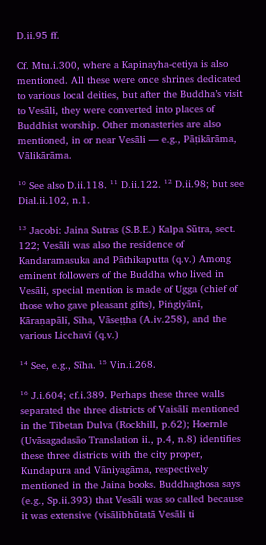D.ii.95 ff.

Cf. Mtu.i.300, where a Kapinayha-cetiya is also mentioned. All these were once shrines dedicated to various local deities, but after the Buddha’s visit to Vesāli, they were converted into places of Buddhist worship. Other monasteries are also mentioned, in or near Vesāli — e.g., Pāṭikārāma, Vālikārāma.

¹⁰ See also D.ii.118. ¹¹ D.ii.122. ¹² D.ii.98; but see Dial.ii.102, n.1.

¹³ Jacobi: Jaina Sutras (S.B.E.) Kalpa Sūtra, sect. 122; Vesāli was also the residence of Kandaramasuka and Pāthikaputta (q.v.) Among eminent followers of the Buddha who lived in Vesāli, special mention is made of Ugga (chief of those who gave pleasant gifts), Piṅgiyānī, Kāraṇapālī, Sīha, Vāseṭṭha (A.iv.258), and the various Licchavī (q.v.)

¹⁴ See, e.g., Sīha. ¹⁵ Vin.i.268.

¹⁶ J.i.604; cf.i.389. Perhaps these three walls separated the three districts of Vaisālī mentioned in the Tibetan Dulva (Rockhill, p.62); Hoernle (Uvāsagadasāo Translation ii., p.4, n.8) identifies these three districts with the city proper, Kundapura and Vāniyagāma, respectively mentioned in the Jaina books. Buddhaghosa says (e.g., Sp.ii.393) that Vesāli was so called because it was extensive (visālībhūtatā Vesāli ti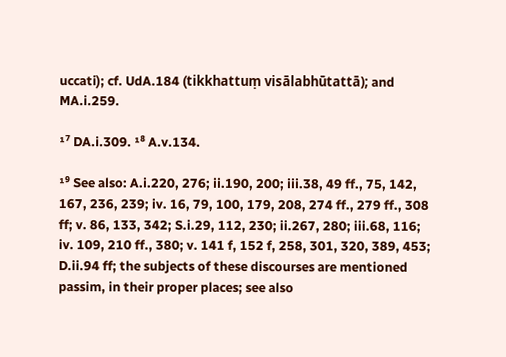uccati); cf. UdA.184 (tikkhattuṃ visālabhūtattā); and MA.i.259.

¹⁷ DA.i.309. ¹⁸ A.v.134.

¹⁹ See also: A.i.220, 276; ii.190, 200; iii.38, 49 ff., 75, 142, 167, 236, 239; iv. 16, 79, 100, 179, 208, 274 ff., 279 ff., 308 ff; v. 86, 133, 342; S.i.29, 112, 230; ii.267, 280; iii.68, 116; iv. 109, 210 ff., 380; v. 141 f, 152 f, 258, 301, 320, 389, 453; D.ii.94 ff; the subjects of these discourses are mentioned passim, in their proper places; see also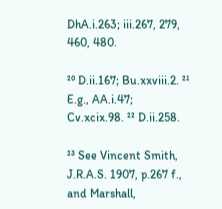DhA.i.263; iii.267, 279, 460, 480.

²⁰ D.ii.167; Bu.xxviii.2. ²¹ E.g., AA.i.47; Cv.xcix.98. ²² D.ii.258.

²³ See Vincent Smith, J.R.A.S. 1907, p.267 f., and Marshall,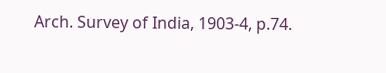Arch. Survey of India, 1903‑4, p.74.